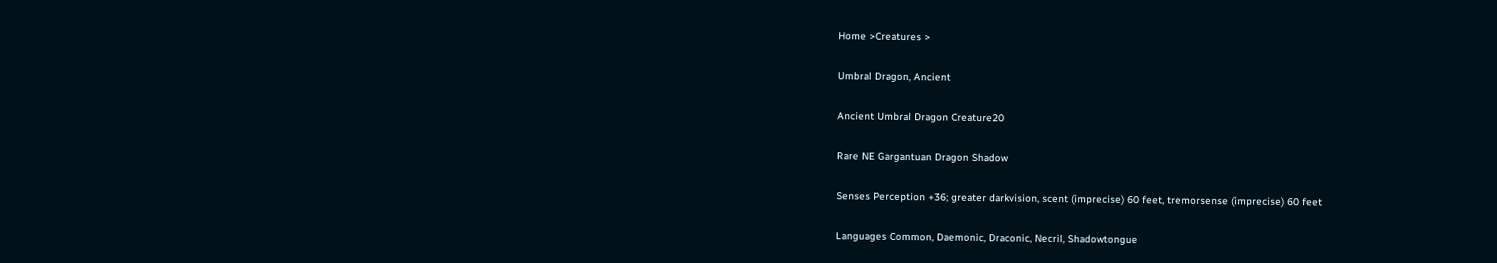Home >Creatures >

Umbral Dragon, Ancient

Ancient Umbral Dragon Creature20

Rare NE Gargantuan Dragon Shadow

Senses Perception +36; greater darkvision, scent (imprecise) 60 feet, tremorsense (imprecise) 60 feet

Languages Common, Daemonic, Draconic, Necril, Shadowtongue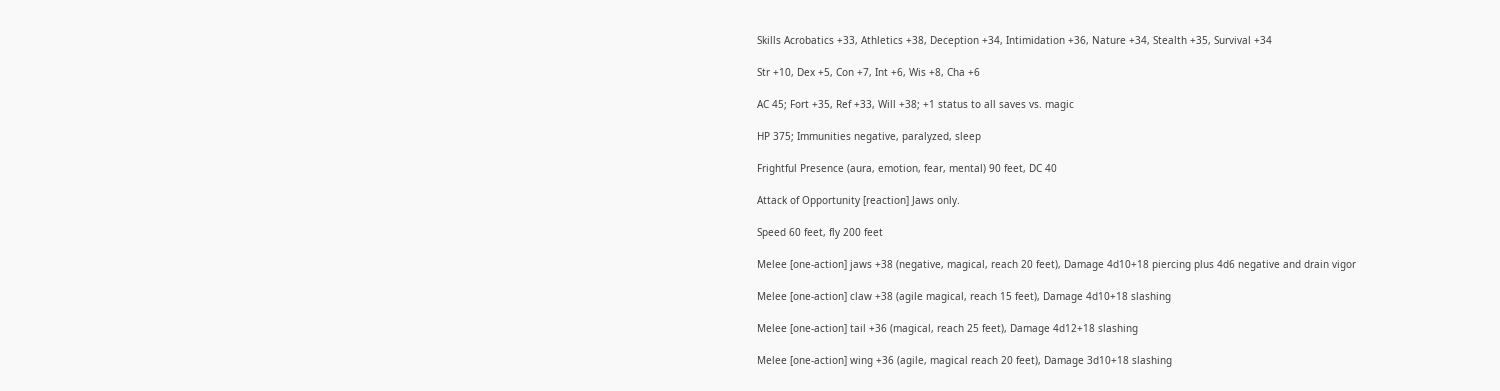Skills Acrobatics +33, Athletics +38, Deception +34, Intimidation +36, Nature +34, Stealth +35, Survival +34

Str +10, Dex +5, Con +7, Int +6, Wis +8, Cha +6

AC 45; Fort +35, Ref +33, Will +38; +1 status to all saves vs. magic

HP 375; Immunities negative, paralyzed, sleep

Frightful Presence (aura, emotion, fear, mental) 90 feet, DC 40

Attack of Opportunity [reaction] Jaws only.

Speed 60 feet, fly 200 feet

Melee [one-action] jaws +38 (negative, magical, reach 20 feet), Damage 4d10+18 piercing plus 4d6 negative and drain vigor

Melee [one-action] claw +38 (agile magical, reach 15 feet), Damage 4d10+18 slashing

Melee [one-action] tail +36 (magical, reach 25 feet), Damage 4d12+18 slashing

Melee [one-action] wing +36 (agile, magical reach 20 feet), Damage 3d10+18 slashing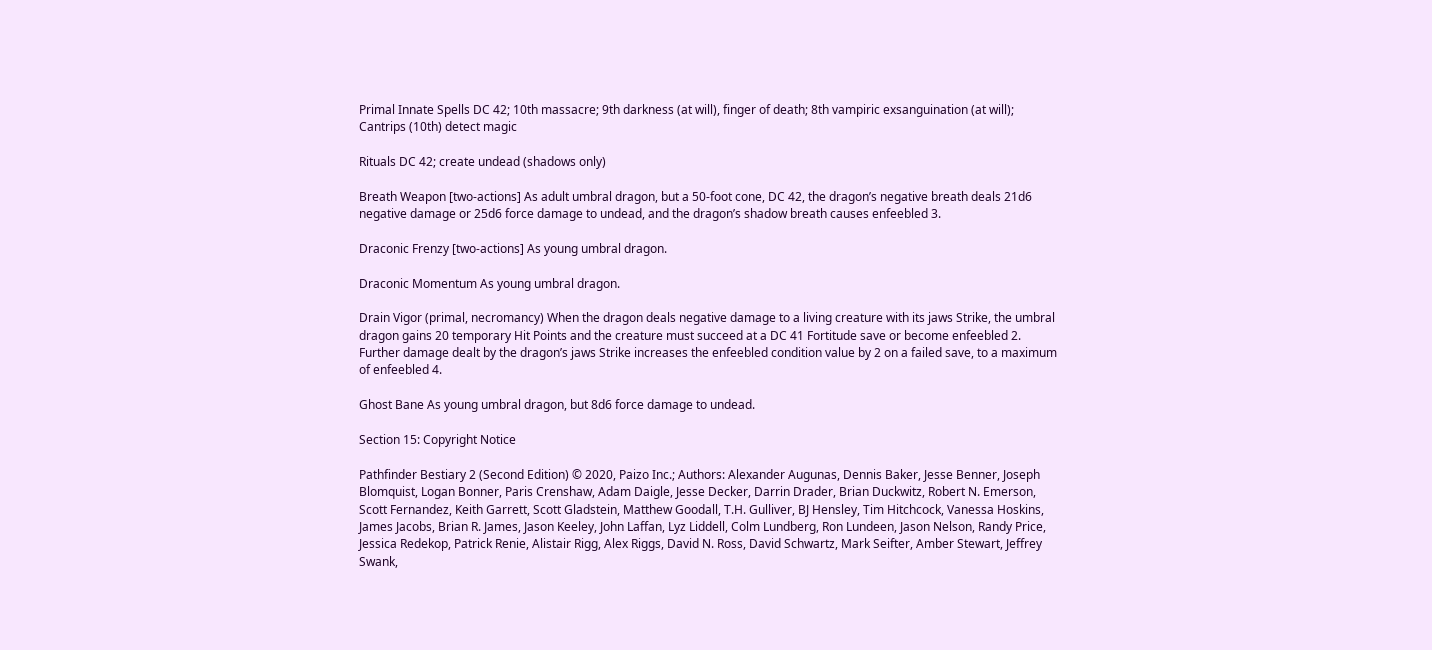Primal Innate Spells DC 42; 10th massacre; 9th darkness (at will), finger of death; 8th vampiric exsanguination (at will); Cantrips (10th) detect magic

Rituals DC 42; create undead (shadows only)

Breath Weapon [two-actions] As adult umbral dragon, but a 50-foot cone, DC 42, the dragon’s negative breath deals 21d6 negative damage or 25d6 force damage to undead, and the dragon’s shadow breath causes enfeebled 3.

Draconic Frenzy [two-actions] As young umbral dragon.

Draconic Momentum As young umbral dragon.

Drain Vigor (primal, necromancy) When the dragon deals negative damage to a living creature with its jaws Strike, the umbral dragon gains 20 temporary Hit Points and the creature must succeed at a DC 41 Fortitude save or become enfeebled 2. Further damage dealt by the dragon’s jaws Strike increases the enfeebled condition value by 2 on a failed save, to a maximum of enfeebled 4.

Ghost Bane As young umbral dragon, but 8d6 force damage to undead.

Section 15: Copyright Notice

Pathfinder Bestiary 2 (Second Edition) © 2020, Paizo Inc.; Authors: Alexander Augunas, Dennis Baker, Jesse Benner, Joseph Blomquist, Logan Bonner, Paris Crenshaw, Adam Daigle, Jesse Decker, Darrin Drader, Brian Duckwitz, Robert N. Emerson, Scott Fernandez, Keith Garrett, Scott Gladstein, Matthew Goodall, T.H. Gulliver, BJ Hensley, Tim Hitchcock, Vanessa Hoskins, James Jacobs, Brian R. James, Jason Keeley, John Laffan, Lyz Liddell, Colm Lundberg, Ron Lundeen, Jason Nelson, Randy Price, Jessica Redekop, Patrick Renie, Alistair Rigg, Alex Riggs, David N. Ross, David Schwartz, Mark Seifter, Amber Stewart, Jeffrey Swank,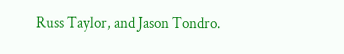Russ Taylor, and Jason Tondro.